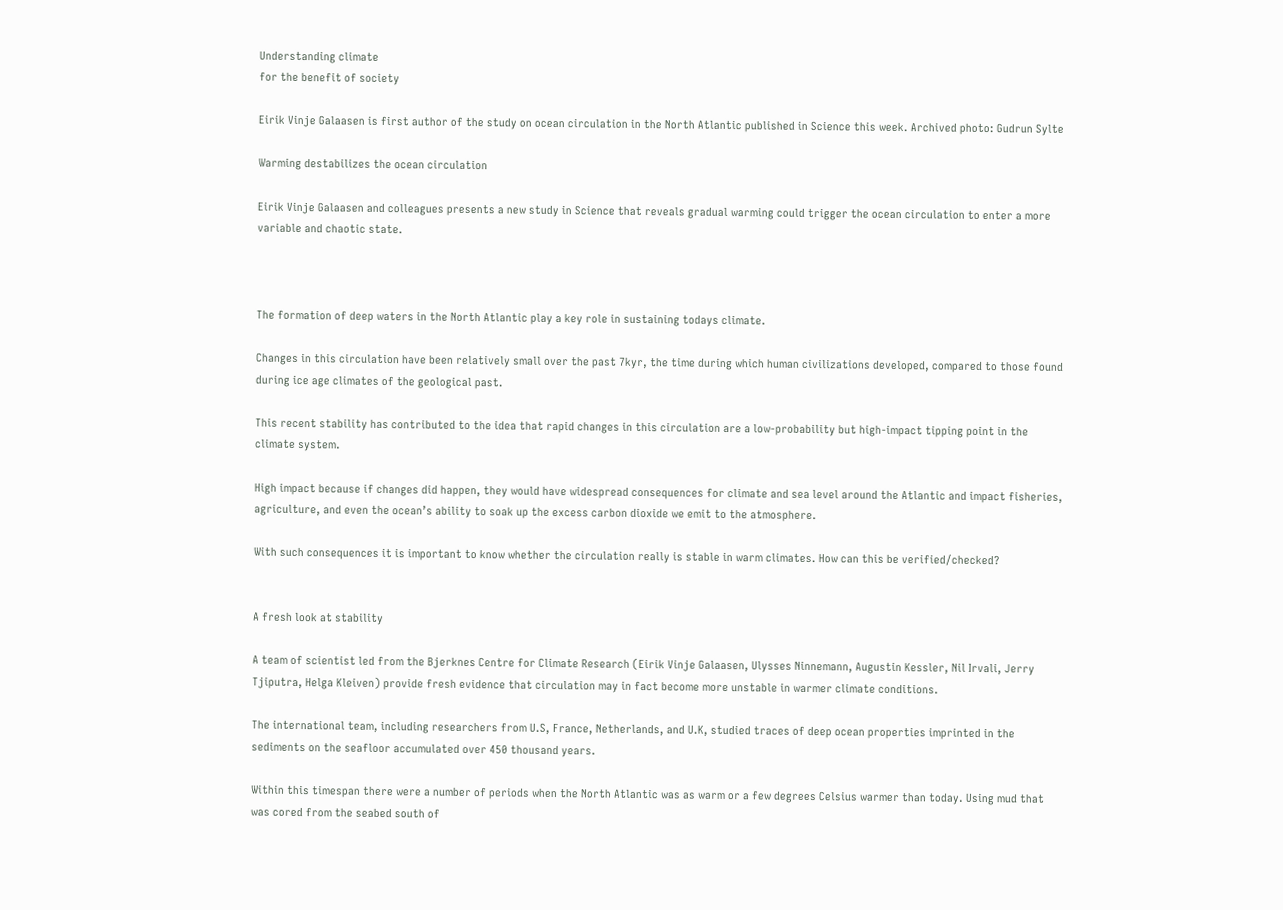Understanding climate
for the benefit of society

Eirik Vinje Galaasen is first author of the study on ocean circulation in the North Atlantic published in Science this week. Archived photo: Gudrun Sylte

Warming destabilizes the ocean circulation

Eirik Vinje Galaasen and colleagues presents a new study in Science that reveals gradual warming could trigger the ocean circulation to enter a more variable and chaotic state.



The formation of deep waters in the North Atlantic play a key role in sustaining todays climate.

Changes in this circulation have been relatively small over the past 7kyr, the time during which human civilizations developed, compared to those found during ice age climates of the geological past.

This recent stability has contributed to the idea that rapid changes in this circulation are a low-probability but high-impact tipping point in the climate system.

High impact because if changes did happen, they would have widespread consequences for climate and sea level around the Atlantic and impact fisheries, agriculture, and even the ocean’s ability to soak up the excess carbon dioxide we emit to the atmosphere.

With such consequences it is important to know whether the circulation really is stable in warm climates. How can this be verified/checked?


A fresh look at stability

A team of scientist led from the Bjerknes Centre for Climate Research (Eirik Vinje Galaasen, Ulysses Ninnemann, Augustin Kessler, Nil Irvali, Jerry Tjiputra, Helga Kleiven) provide fresh evidence that circulation may in fact become more unstable in warmer climate conditions.

The international team, including researchers from U.S, France, Netherlands, and U.K, studied traces of deep ocean properties imprinted in the sediments on the seafloor accumulated over 450 thousand years.

Within this timespan there were a number of periods when the North Atlantic was as warm or a few degrees Celsius warmer than today. Using mud that was cored from the seabed south of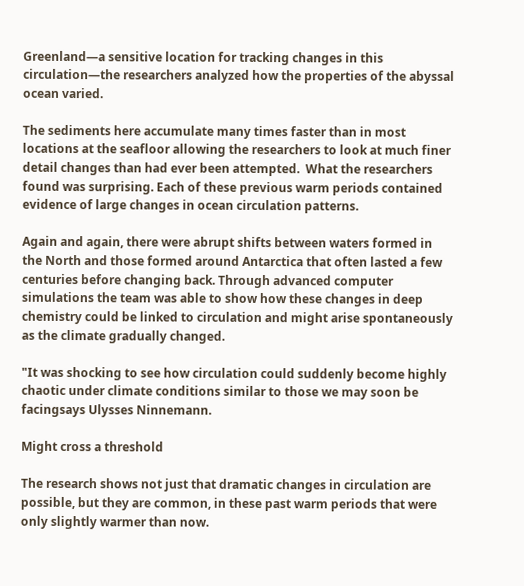Greenland—a sensitive location for tracking changes in this circulation—the researchers analyzed how the properties of the abyssal ocean varied.

The sediments here accumulate many times faster than in most locations at the seafloor allowing the researchers to look at much finer detail changes than had ever been attempted.  What the researchers found was surprising. Each of these previous warm periods contained evidence of large changes in ocean circulation patterns.

Again and again, there were abrupt shifts between waters formed in the North and those formed around Antarctica that often lasted a few centuries before changing back. Through advanced computer simulations the team was able to show how these changes in deep chemistry could be linked to circulation and might arise spontaneously as the climate gradually changed.

"It was shocking to see how circulation could suddenly become highly chaotic under climate conditions similar to those we may soon be facingsays Ulysses Ninnemann.

Might cross a threshold

The research shows not just that dramatic changes in circulation are possible, but they are common, in these past warm periods that were only slightly warmer than now.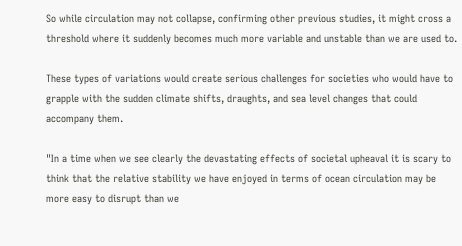So while circulation may not collapse, confirming other previous studies, it might cross a threshold where it suddenly becomes much more variable and unstable than we are used to.

These types of variations would create serious challenges for societies who would have to grapple with the sudden climate shifts, draughts, and sea level changes that could accompany them.

"In a time when we see clearly the devastating effects of societal upheaval it is scary to think that the relative stability we have enjoyed in terms of ocean circulation may be more easy to disrupt than we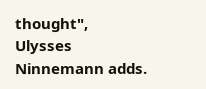thought", Ulysses Ninnemann adds.